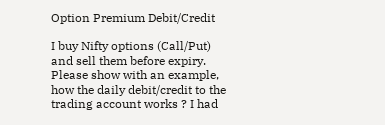Option Premium Debit/Credit

I buy Nifty options (Call/Put) and sell them before expiry. Please show with an example, how the daily debit/credit to the trading account works ? I had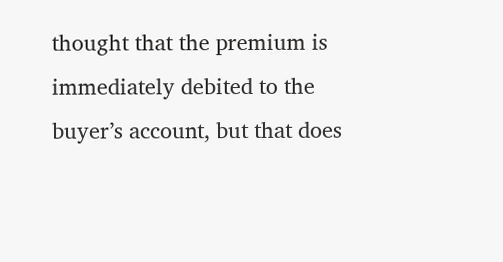thought that the premium is immediately debited to the buyer’s account, but that does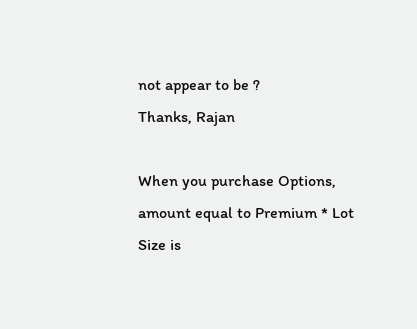not appear to be ?
Thanks, Rajan

When you purchase Options, amount equal to Premium * Lot Size is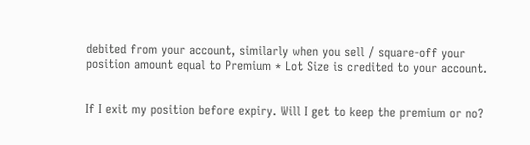debited from your account, similarly when you sell / square-off your position amount equal to Premium * Lot Size is credited to your account.


If I exit my position before expiry. Will I get to keep the premium or no?